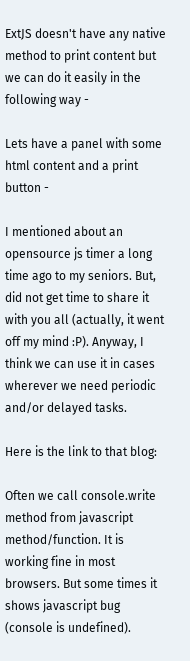ExtJS doesn't have any native method to print content but we can do it easily in the following way -

Lets have a panel with some html content and a print button -

I mentioned about an opensource js timer a long time ago to my seniors. But, did not get time to share it with you all (actually, it went off my mind :P). Anyway, I think we can use it in cases wherever we need periodic and/or delayed tasks.

Here is the link to that blog:

Often we call console.write method from javascript method/function. It is working fine in most browsers. But some times it shows javascript bug (console is undefined).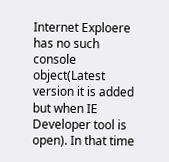Internet Exploere has no such console object(Latest version it is added but when IE Developer tool is open). In that time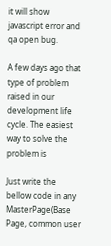it will show javascript error and qa open bug.

A few days ago that type of problem raised in our development life cycle. The easiest way to solve the problem is

Just write the bellow code in any MasterPage(Base Page, common user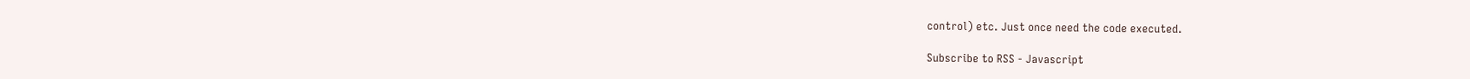control) etc. Just once need the code executed.

Subscribe to RSS - Javascript